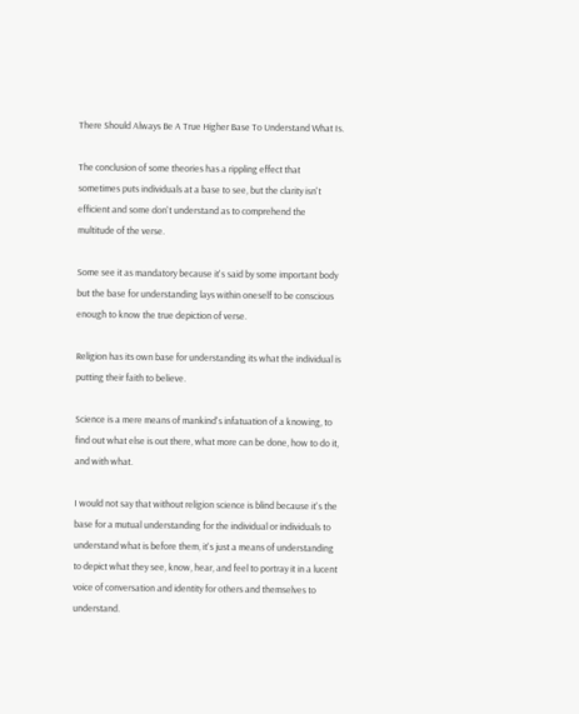There Should Always Be A True Higher Base To Understand What Is.

The conclusion of some theories has a rippling effect that sometimes puts individuals at a base to see, but the clarity isn't efficient and some don't understand as to comprehend the multitude of the verse.

Some see it as mandatory because it's said by some important body but the base for understanding lays within oneself to be conscious enough to know the true depiction of verse.

Religion has its own base for understanding its what the individual is putting their faith to believe.

Science is a mere means of mankind's infatuation of a knowing, to find out what else is out there, what more can be done, how to do it, and with what.

I would not say that without religion science is blind because it's the base for a mutual understanding for the individual or individuals to understand what is before them, it's just a means of understanding to depict what they see, know, hear, and feel to portray it in a lucent voice of conversation and identity for others and themselves to understand.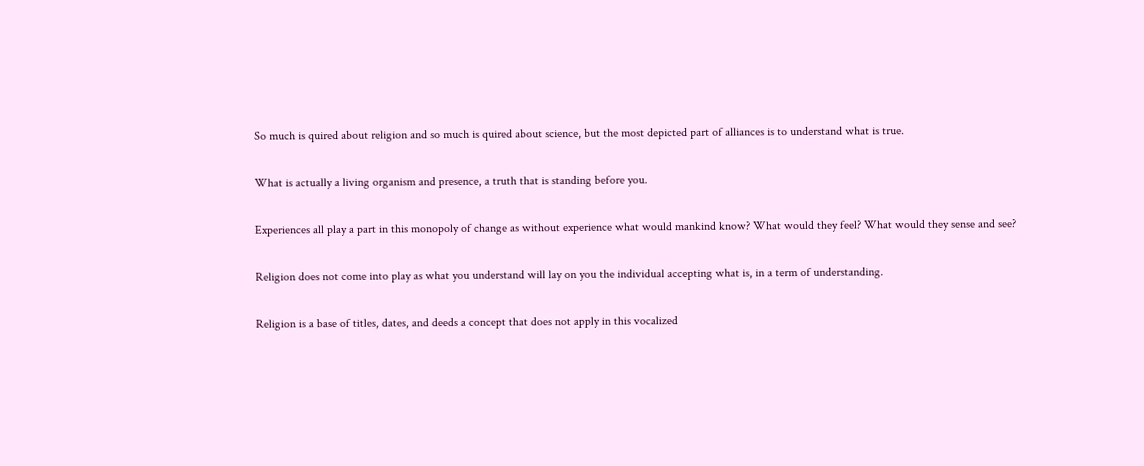So much is quired about religion and so much is quired about science, but the most depicted part of alliances is to understand what is true.

What is actually a living organism and presence, a truth that is standing before you.

Experiences all play a part in this monopoly of change as without experience what would mankind know? What would they feel? What would they sense and see?

Religion does not come into play as what you understand will lay on you the individual accepting what is, in a term of understanding.

Religion is a base of titles, dates, and deeds a concept that does not apply in this vocalized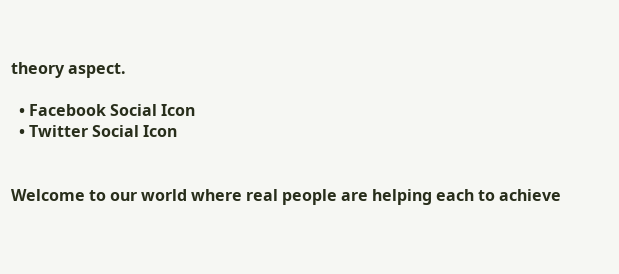theory aspect.

  • Facebook Social Icon
  • Twitter Social Icon


Welcome to our world where real people are helping each to achieve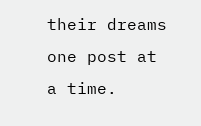their dreams one post at a time.